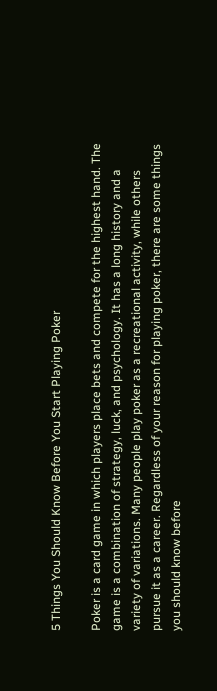5 Things You Should Know Before You Start Playing Poker

Poker is a card game in which players place bets and compete for the highest hand. The game is a combination of strategy, luck, and psychology. It has a long history and a variety of variations. Many people play poker as a recreational activity, while others pursue it as a career. Regardless of your reason for playing poker, there are some things you should know before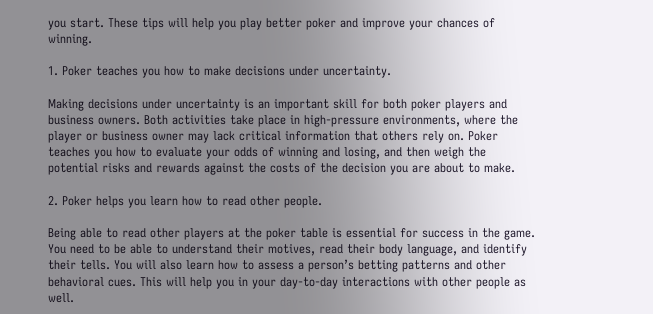you start. These tips will help you play better poker and improve your chances of winning.

1. Poker teaches you how to make decisions under uncertainty.

Making decisions under uncertainty is an important skill for both poker players and business owners. Both activities take place in high-pressure environments, where the player or business owner may lack critical information that others rely on. Poker teaches you how to evaluate your odds of winning and losing, and then weigh the potential risks and rewards against the costs of the decision you are about to make.

2. Poker helps you learn how to read other people.

Being able to read other players at the poker table is essential for success in the game. You need to be able to understand their motives, read their body language, and identify their tells. You will also learn how to assess a person’s betting patterns and other behavioral cues. This will help you in your day-to-day interactions with other people as well.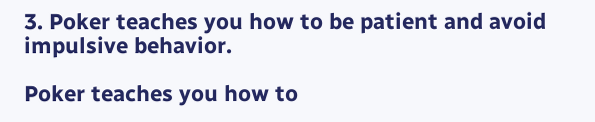3. Poker teaches you how to be patient and avoid impulsive behavior.

Poker teaches you how to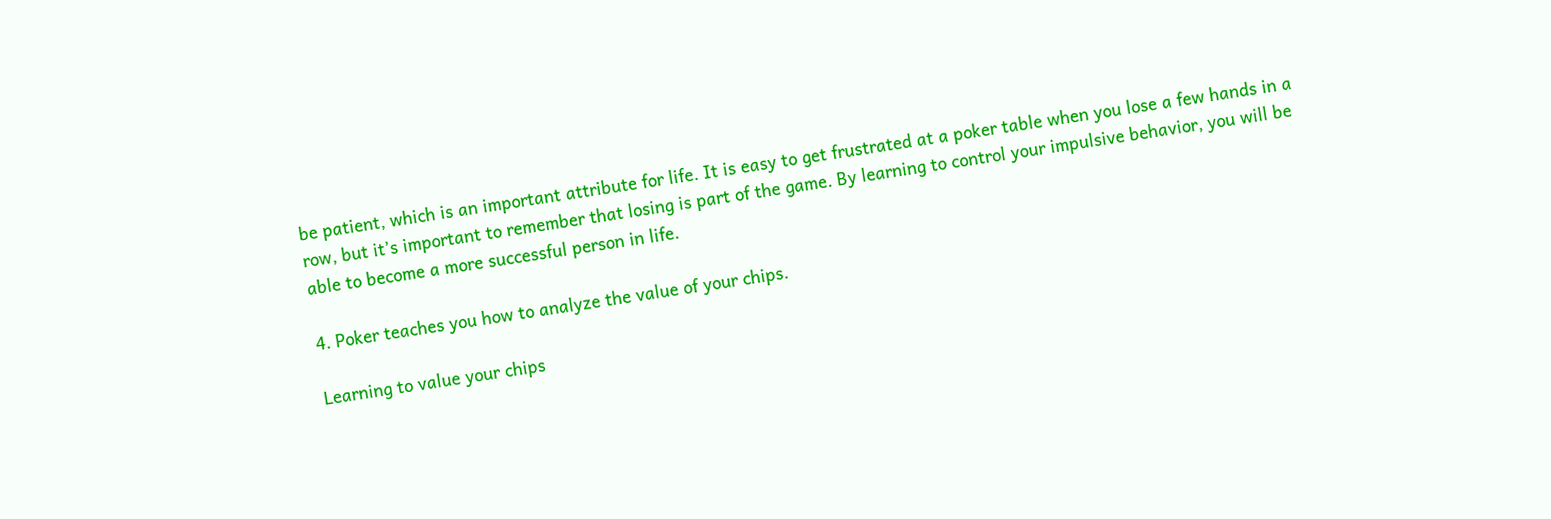be patient, which is an important attribute for life. It is easy to get frustrated at a poker table when you lose a few hands in a row, but it’s important to remember that losing is part of the game. By learning to control your impulsive behavior, you will be able to become a more successful person in life.

4. Poker teaches you how to analyze the value of your chips.

Learning to value your chips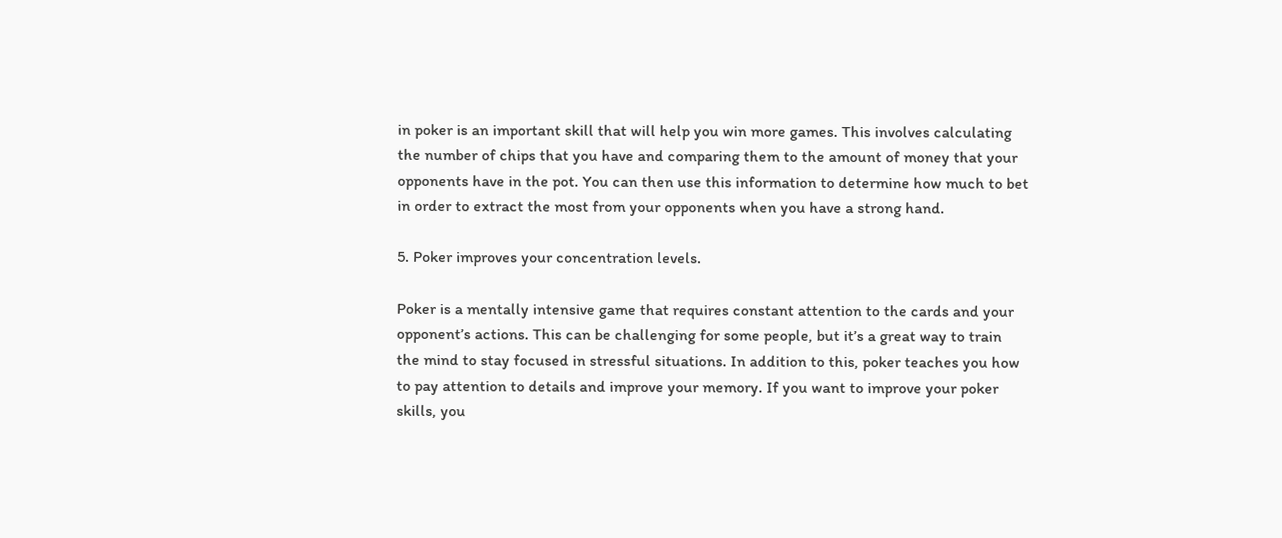in poker is an important skill that will help you win more games. This involves calculating the number of chips that you have and comparing them to the amount of money that your opponents have in the pot. You can then use this information to determine how much to bet in order to extract the most from your opponents when you have a strong hand.

5. Poker improves your concentration levels.

Poker is a mentally intensive game that requires constant attention to the cards and your opponent’s actions. This can be challenging for some people, but it’s a great way to train the mind to stay focused in stressful situations. In addition to this, poker teaches you how to pay attention to details and improve your memory. If you want to improve your poker skills, you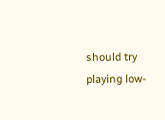should try playing low-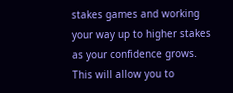stakes games and working your way up to higher stakes as your confidence grows. This will allow you to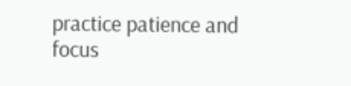practice patience and focus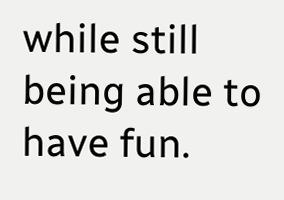while still being able to have fun.